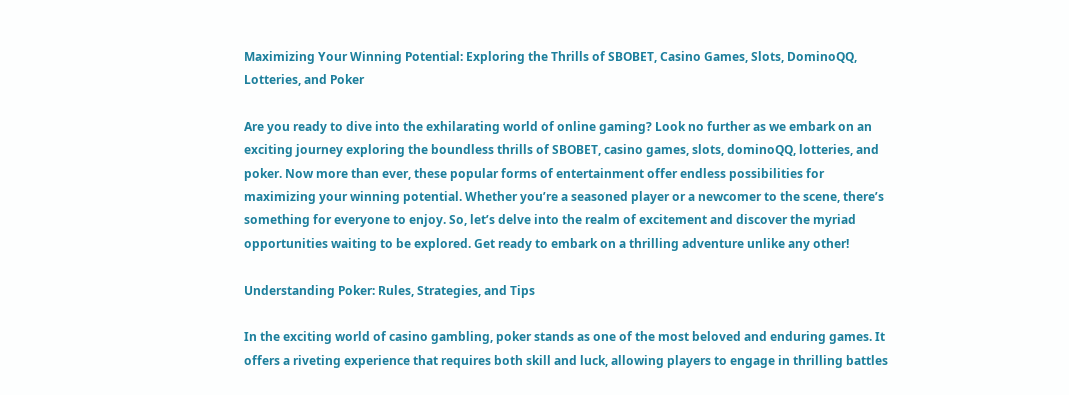Maximizing Your Winning Potential: Exploring the Thrills of SBOBET, Casino Games, Slots, DominoQQ, Lotteries, and Poker

Are you ready to dive into the exhilarating world of online gaming? Look no further as we embark on an exciting journey exploring the boundless thrills of SBOBET, casino games, slots, dominoQQ, lotteries, and poker. Now more than ever, these popular forms of entertainment offer endless possibilities for maximizing your winning potential. Whether you’re a seasoned player or a newcomer to the scene, there’s something for everyone to enjoy. So, let’s delve into the realm of excitement and discover the myriad opportunities waiting to be explored. Get ready to embark on a thrilling adventure unlike any other!

Understanding Poker: Rules, Strategies, and Tips

In the exciting world of casino gambling, poker stands as one of the most beloved and enduring games. It offers a riveting experience that requires both skill and luck, allowing players to engage in thrilling battles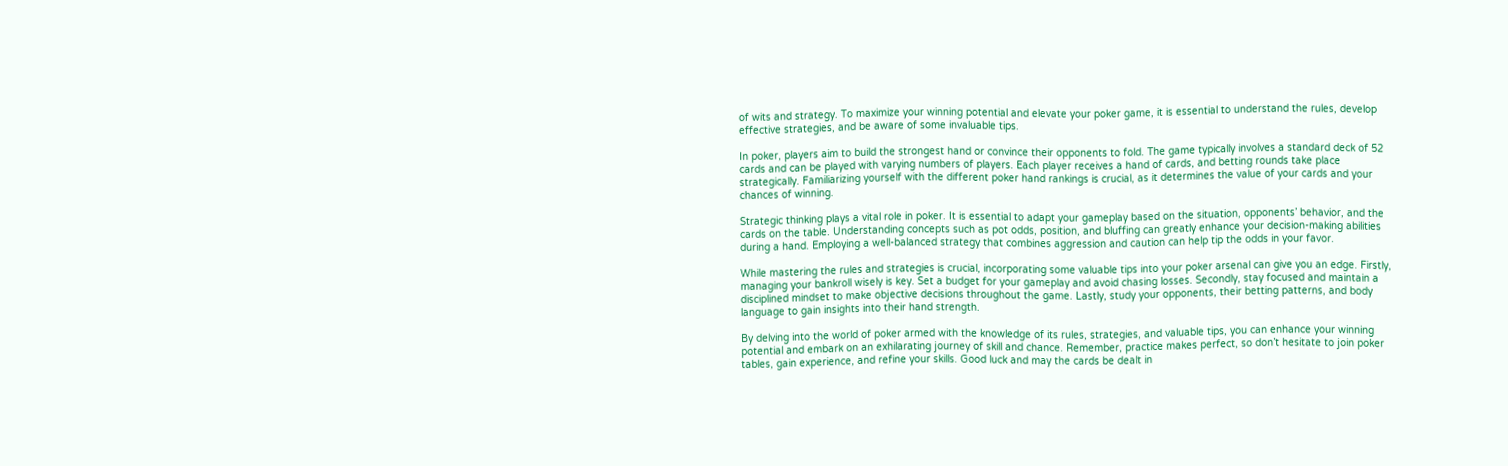of wits and strategy. To maximize your winning potential and elevate your poker game, it is essential to understand the rules, develop effective strategies, and be aware of some invaluable tips.

In poker, players aim to build the strongest hand or convince their opponents to fold. The game typically involves a standard deck of 52 cards and can be played with varying numbers of players. Each player receives a hand of cards, and betting rounds take place strategically. Familiarizing yourself with the different poker hand rankings is crucial, as it determines the value of your cards and your chances of winning.

Strategic thinking plays a vital role in poker. It is essential to adapt your gameplay based on the situation, opponents’ behavior, and the cards on the table. Understanding concepts such as pot odds, position, and bluffing can greatly enhance your decision-making abilities during a hand. Employing a well-balanced strategy that combines aggression and caution can help tip the odds in your favor.

While mastering the rules and strategies is crucial, incorporating some valuable tips into your poker arsenal can give you an edge. Firstly, managing your bankroll wisely is key. Set a budget for your gameplay and avoid chasing losses. Secondly, stay focused and maintain a disciplined mindset to make objective decisions throughout the game. Lastly, study your opponents, their betting patterns, and body language to gain insights into their hand strength.

By delving into the world of poker armed with the knowledge of its rules, strategies, and valuable tips, you can enhance your winning potential and embark on an exhilarating journey of skill and chance. Remember, practice makes perfect, so don’t hesitate to join poker tables, gain experience, and refine your skills. Good luck and may the cards be dealt in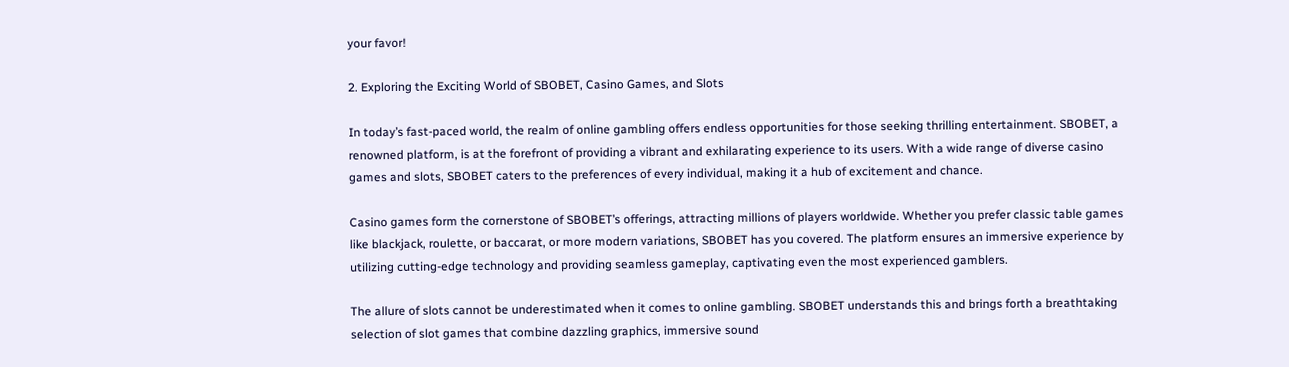your favor!

2. Exploring the Exciting World of SBOBET, Casino Games, and Slots

In today’s fast-paced world, the realm of online gambling offers endless opportunities for those seeking thrilling entertainment. SBOBET, a renowned platform, is at the forefront of providing a vibrant and exhilarating experience to its users. With a wide range of diverse casino games and slots, SBOBET caters to the preferences of every individual, making it a hub of excitement and chance.

Casino games form the cornerstone of SBOBET’s offerings, attracting millions of players worldwide. Whether you prefer classic table games like blackjack, roulette, or baccarat, or more modern variations, SBOBET has you covered. The platform ensures an immersive experience by utilizing cutting-edge technology and providing seamless gameplay, captivating even the most experienced gamblers.

The allure of slots cannot be underestimated when it comes to online gambling. SBOBET understands this and brings forth a breathtaking selection of slot games that combine dazzling graphics, immersive sound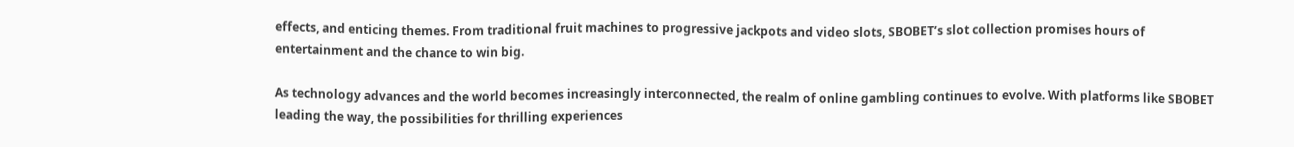effects, and enticing themes. From traditional fruit machines to progressive jackpots and video slots, SBOBET’s slot collection promises hours of entertainment and the chance to win big.

As technology advances and the world becomes increasingly interconnected, the realm of online gambling continues to evolve. With platforms like SBOBET leading the way, the possibilities for thrilling experiences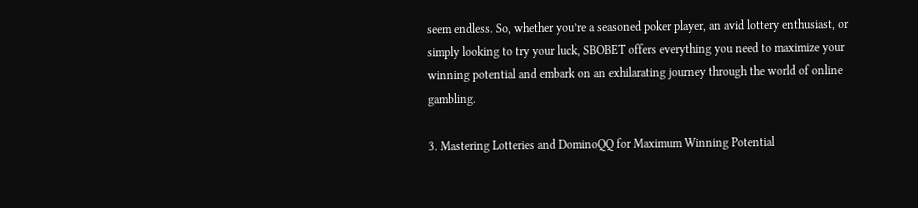seem endless. So, whether you’re a seasoned poker player, an avid lottery enthusiast, or simply looking to try your luck, SBOBET offers everything you need to maximize your winning potential and embark on an exhilarating journey through the world of online gambling.

3. Mastering Lotteries and DominoQQ for Maximum Winning Potential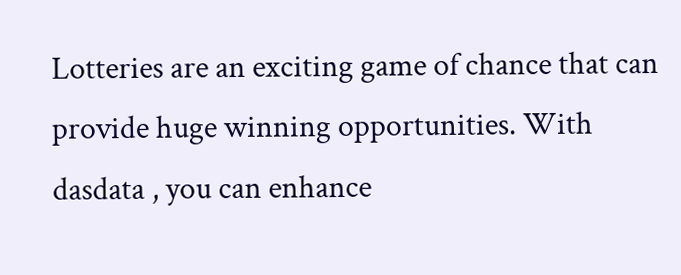Lotteries are an exciting game of chance that can provide huge winning opportunities. With dasdata , you can enhance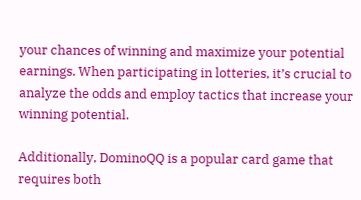your chances of winning and maximize your potential earnings. When participating in lotteries, it’s crucial to analyze the odds and employ tactics that increase your winning potential.

Additionally, DominoQQ is a popular card game that requires both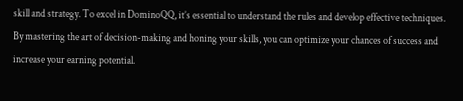skill and strategy. To excel in DominoQQ, it’s essential to understand the rules and develop effective techniques. By mastering the art of decision-making and honing your skills, you can optimize your chances of success and increase your earning potential.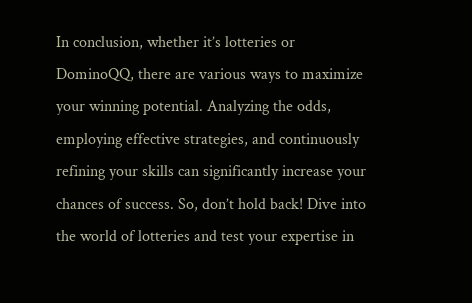In conclusion, whether it’s lotteries or DominoQQ, there are various ways to maximize your winning potential. Analyzing the odds, employing effective strategies, and continuously refining your skills can significantly increase your chances of success. So, don’t hold back! Dive into the world of lotteries and test your expertise in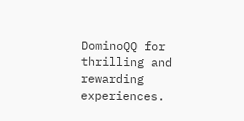DominoQQ for thrilling and rewarding experiences.